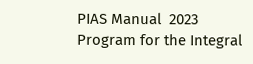PIAS Manual  2023
Program for the Integral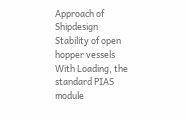Approach of Shipdesign
Stability of open hopper vessels
With Loading, the standard PIAS module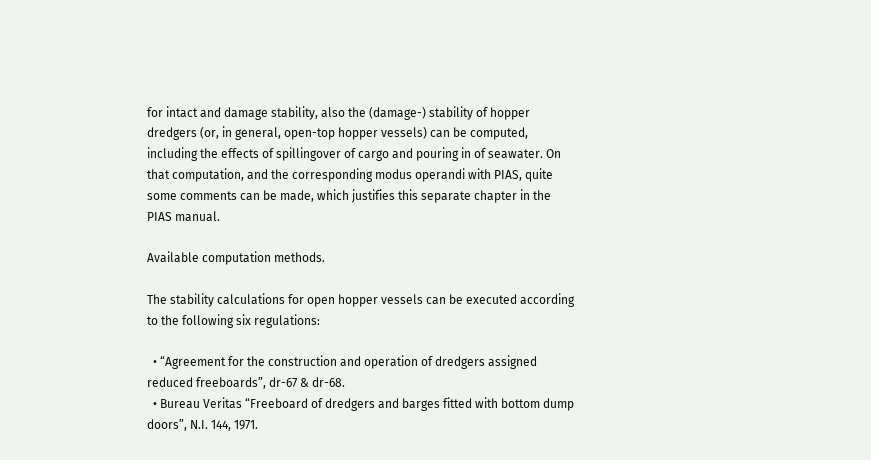for intact and damage stability, also the (damage-) stability of hopper dredgers (or, in general, open-top hopper vessels) can be computed, including the effects of spillingover of cargo and pouring in of seawater. On that computation, and the corresponding modus operandi with PIAS, quite some comments can be made, which justifies this separate chapter in the PIAS manual.

Available computation methods.

The stability calculations for open hopper vessels can be executed according to the following six regulations:

  • “Agreement for the construction and operation of dredgers assigned reduced freeboards”, dr-67 & dr-68.
  • Bureau Veritas “Freeboard of dredgers and barges fitted with bottom dump doors”, N.I. 144, 1971.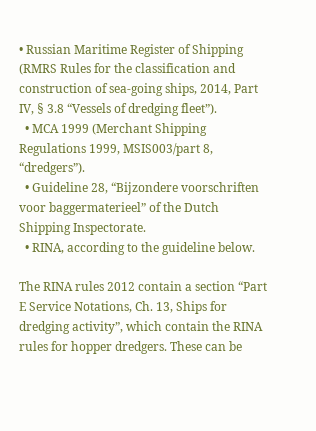• Russian Maritime Register of Shipping (RMRS Rules for the classification and construction of sea-going ships, 2014, Part IV, § 3.8 “Vessels of dredging fleet”).
  • MCA 1999 (Merchant Shipping Regulations 1999, MSIS003/part 8, “dredgers”).
  • Guideline 28, “Bijzondere voorschriften voor baggermaterieel” of the Dutch Shipping Inspectorate.
  • RINA, according to the guideline below.

The RINA rules 2012 contain a section “Part E Service Notations, Ch. 13, Ships for dredging activity”, which contain the RINA rules for hopper dredgers. These can be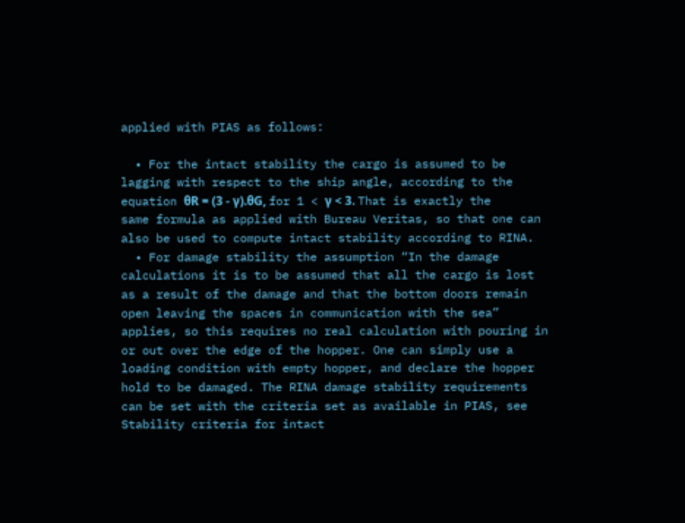applied with PIAS as follows:

  • For the intact stability the cargo is assumed to be lagging with respect to the ship angle, according to the equation θR = (3 - γ).θG, for 1 < γ < 3. That is exactly the same formula as applied with Bureau Veritas, so that one can also be used to compute intact stability according to RINA.
  • For damage stability the assumption “In the damage calculations it is to be assumed that all the cargo is lost as a result of the damage and that the bottom doors remain open leaving the spaces in communication with the sea” applies, so this requires no real calculation with pouring in or out over the edge of the hopper. One can simply use a loading condition with empty hopper, and declare the hopper hold to be damaged. The RINA damage stability requirements can be set with the criteria set as available in PIAS, see Stability criteria for intact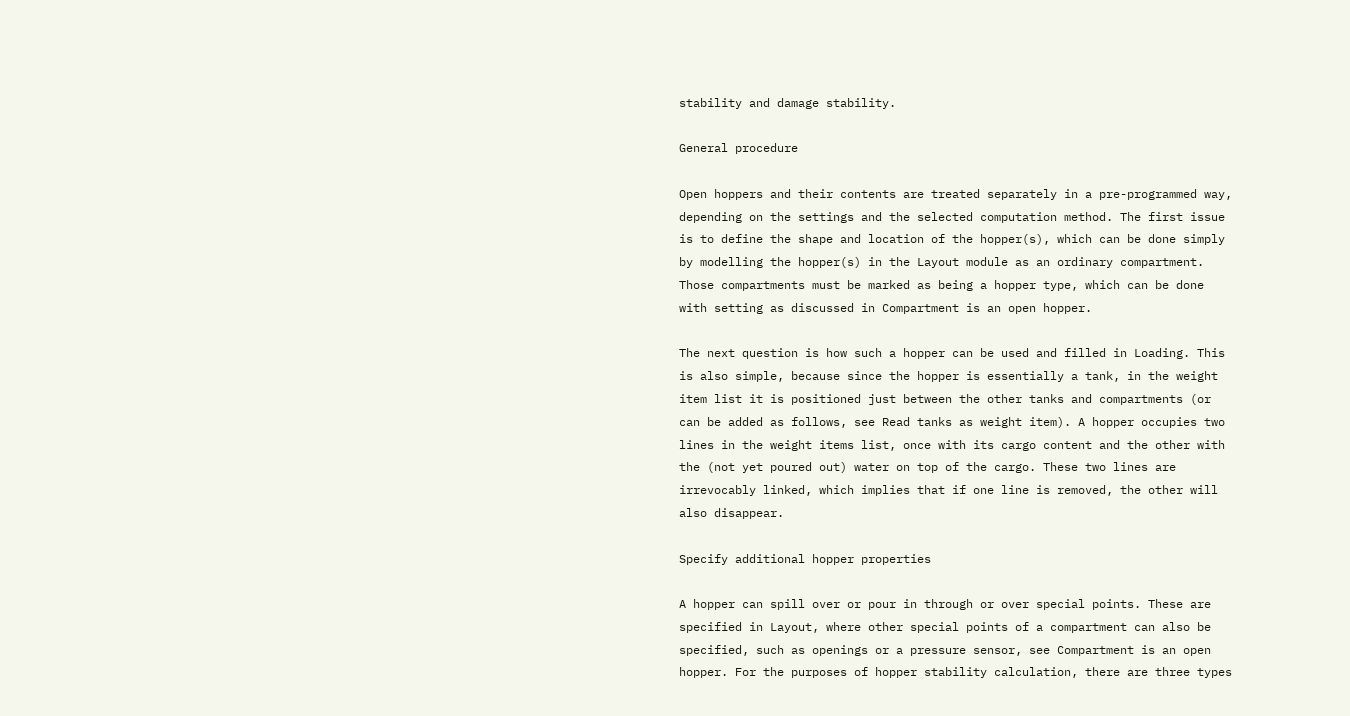stability and damage stability.

General procedure

Open hoppers and their contents are treated separately in a pre-programmed way, depending on the settings and the selected computation method. The first issue is to define the shape and location of the hopper(s), which can be done simply by modelling the hopper(s) in the Layout module as an ordinary compartment. Those compartments must be marked as being a hopper type, which can be done with setting as discussed in Compartment is an open hopper.

The next question is how such a hopper can be used and filled in Loading. This is also simple, because since the hopper is essentially a tank, in the weight item list it is positioned just between the other tanks and compartments (or can be added as follows, see Read tanks as weight item). A hopper occupies two lines in the weight items list, once with its cargo content and the other with the (not yet poured out) water on top of the cargo. These two lines are irrevocably linked, which implies that if one line is removed, the other will also disappear.

Specify additional hopper properties

A hopper can spill over or pour in through or over special points. These are specified in Layout, where other special points of a compartment can also be specified, such as openings or a pressure sensor, see Compartment is an open hopper. For the purposes of hopper stability calculation, there are three types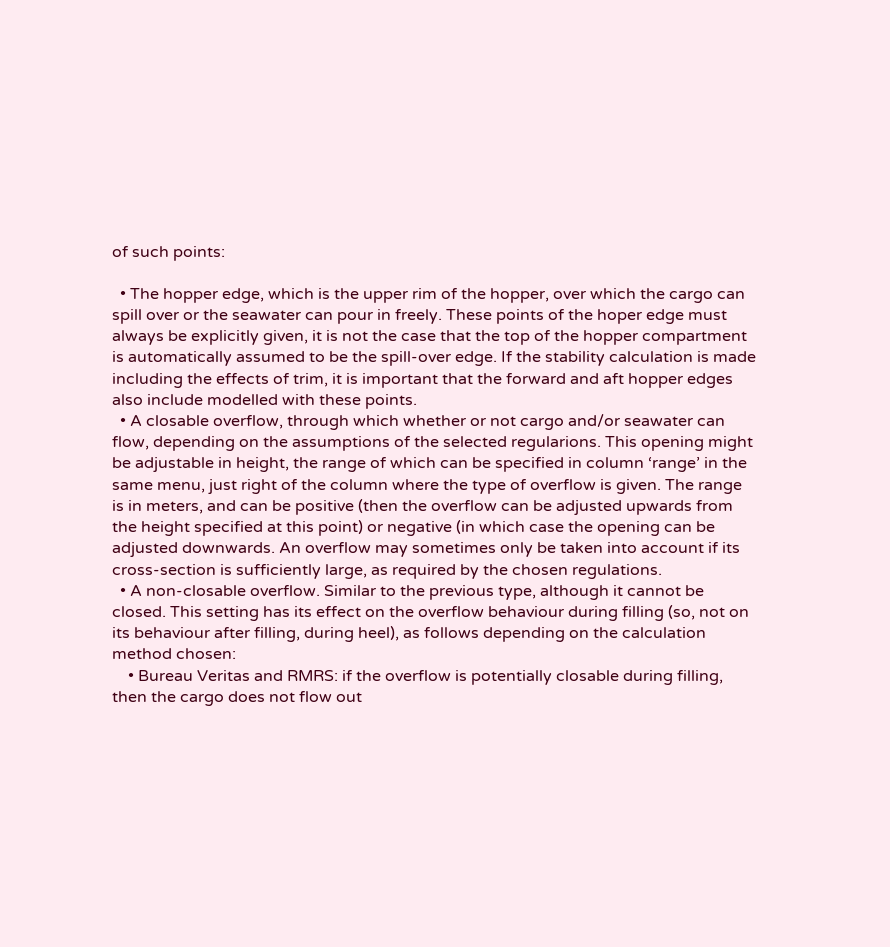of such points:

  • The hopper edge, which is the upper rim of the hopper, over which the cargo can spill over or the seawater can pour in freely. These points of the hoper edge must always be explicitly given, it is not the case that the top of the hopper compartment is automatically assumed to be the spill-over edge. If the stability calculation is made including the effects of trim, it is important that the forward and aft hopper edges also include modelled with these points.
  • A closable overflow, through which whether or not cargo and/or seawater can flow, depending on the assumptions of the selected regularions. This opening might be adjustable in height, the range of which can be specified in column ‘range’ in the same menu, just right of the column where the type of overflow is given. The range is in meters, and can be positive (then the overflow can be adjusted upwards from the height specified at this point) or negative (in which case the opening can be adjusted downwards. An overflow may sometimes only be taken into account if its cross-section is sufficiently large, as required by the chosen regulations.
  • A non-closable overflow. Similar to the previous type, although it cannot be closed. This setting has its effect on the overflow behaviour during filling (so, not on its behaviour after filling, during heel), as follows depending on the calculation method chosen:
    • Bureau Veritas and RMRS: if the overflow is potentially closable during filling, then the cargo does not flow out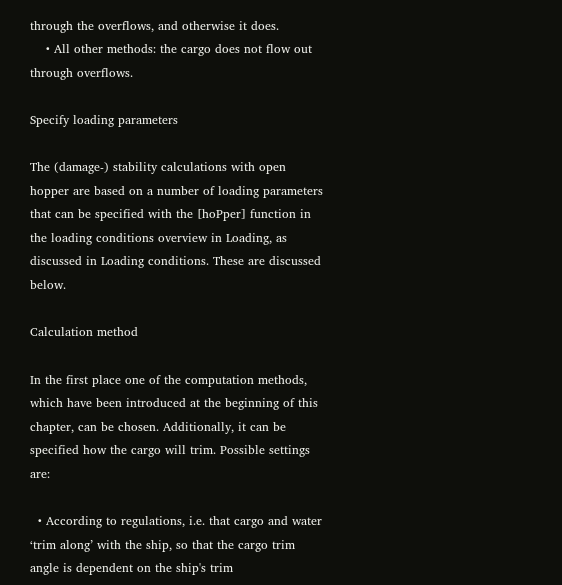through the overflows, and otherwise it does.
    • All other methods: the cargo does not flow out through overflows.

Specify loading parameters

The (damage-) stability calculations with open hopper are based on a number of loading parameters that can be specified with the [hoPper] function in the loading conditions overview in Loading, as discussed in Loading conditions. These are discussed below.

Calculation method

In the first place one of the computation methods, which have been introduced at the beginning of this chapter, can be chosen. Additionally, it can be specified how the cargo will trim. Possible settings are:

  • According to regulations, i.e. that cargo and water ‘trim along’ with the ship, so that the cargo trim angle is dependent on the ship's trim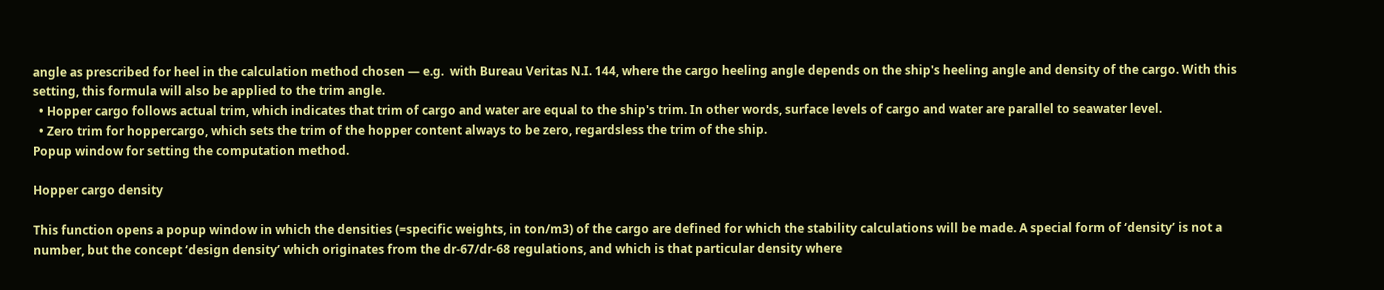angle as prescribed for heel in the calculation method chosen — e.g.  with Bureau Veritas N.I. 144, where the cargo heeling angle depends on the ship's heeling angle and density of the cargo. With this setting, this formula will also be applied to the trim angle.
  • Hopper cargo follows actual trim, which indicates that trim of cargo and water are equal to the ship's trim. In other words, surface levels of cargo and water are parallel to seawater level.
  • Zero trim for hoppercargo, which sets the trim of the hopper content always to be zero, regardsless the trim of the ship.
Popup window for setting the computation method.

Hopper cargo density

This function opens a popup window in which the densities (=specific weights, in ton/m3) of the cargo are defined for which the stability calculations will be made. A special form of ‘density’ is not a number, but the concept ‘design density’ which originates from the dr-67/dr-68 regulations, and which is that particular density where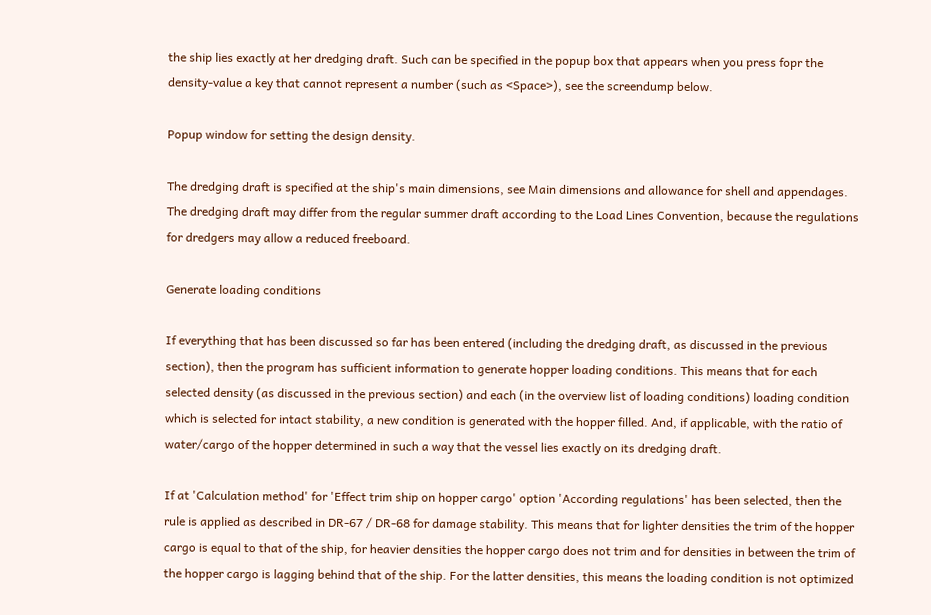the ship lies exactly at her dredging draft. Such can be specified in the popup box that appears when you press fopr the density-value a key that cannot represent a number (such as <Space>), see the screendump below.

Popup window for setting the design density.

The dredging draft is specified at the ship's main dimensions, see Main dimensions and allowance for shell and appendages. The dredging draft may differ from the regular summer draft according to the Load Lines Convention, because the regulations for dredgers may allow a reduced freeboard.

Generate loading conditions

If everything that has been discussed so far has been entered (including the dredging draft, as discussed in the previous section), then the program has sufficient information to generate hopper loading conditions. This means that for each selected density (as discussed in the previous section) and each (in the overview list of loading conditions) loading condition which is selected for intact stability, a new condition is generated with the hopper filled. And, if applicable, with the ratio of water/cargo of the hopper determined in such a way that the vessel lies exactly on its dredging draft.

If at 'Calculation method' for 'Effect trim ship on hopper cargo' option 'According regulations' has been selected, then the rule is applied as described in DR-67 / DR-68 for damage stability. This means that for lighter densities the trim of the hopper cargo is equal to that of the ship, for heavier densities the hopper cargo does not trim and for densities in between the trim of the hopper cargo is lagging behind that of the ship. For the latter densities, this means the loading condition is not optimized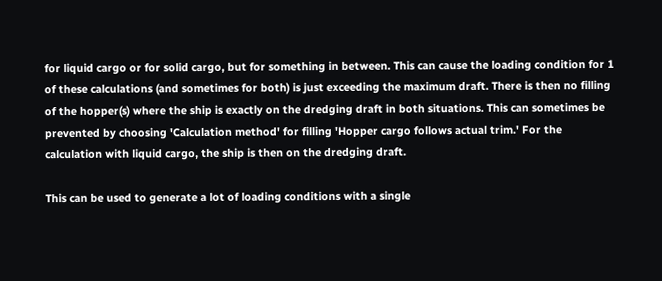for liquid cargo or for solid cargo, but for something in between. This can cause the loading condition for 1 of these calculations (and sometimes for both) is just exceeding the maximum draft. There is then no filling of the hopper(s) where the ship is exactly on the dredging draft in both situations. This can sometimes be prevented by choosing 'Calculation method' for filling 'Hopper cargo follows actual trim.' For the calculation with liquid cargo, the ship is then on the dredging draft.

This can be used to generate a lot of loading conditions with a single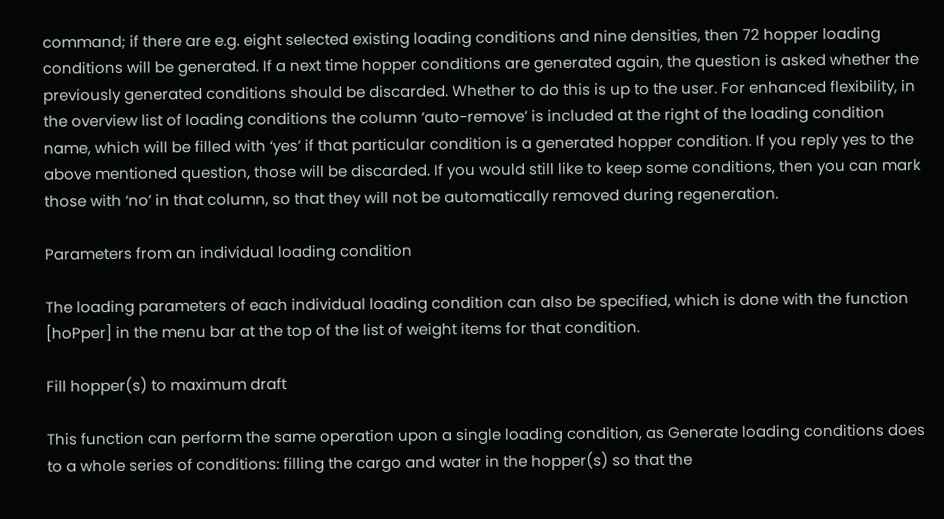command; if there are e.g. eight selected existing loading conditions and nine densities, then 72 hopper loading conditions will be generated. If a next time hopper conditions are generated again, the question is asked whether the previously generated conditions should be discarded. Whether to do this is up to the user. For enhanced flexibility, in the overview list of loading conditions the column ‘auto-remove’ is included at the right of the loading condition name, which will be filled with ‘yes’ if that particular condition is a generated hopper condition. If you reply yes to the above mentioned question, those will be discarded. If you would still like to keep some conditions, then you can mark those with ‘no’ in that column, so that they will not be automatically removed during regeneration.

Parameters from an individual loading condition

The loading parameters of each individual loading condition can also be specified, which is done with the function [hoPper] in the menu bar at the top of the list of weight items for that condition.

Fill hopper(s) to maximum draft

This function can perform the same operation upon a single loading condition, as Generate loading conditions does to a whole series of conditions: filling the cargo and water in the hopper(s) so that the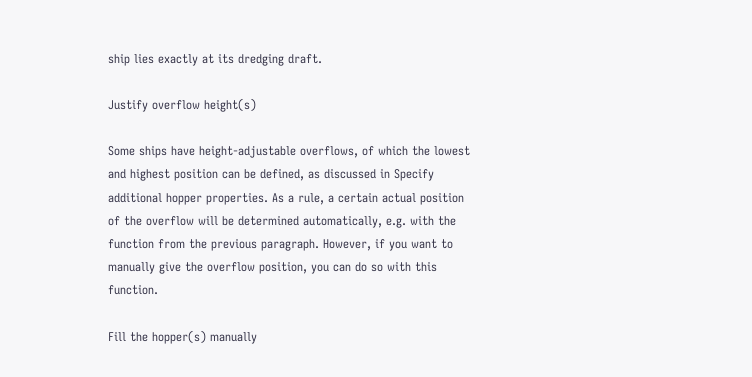ship lies exactly at its dredging draft.

Justify overflow height(s)

Some ships have height-adjustable overflows, of which the lowest and highest position can be defined, as discussed in Specify additional hopper properties. As a rule, a certain actual position of the overflow will be determined automatically, e.g. with the function from the previous paragraph. However, if you want to manually give the overflow position, you can do so with this function.

Fill the hopper(s) manually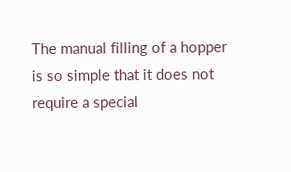The manual filling of a hopper is so simple that it does not require a special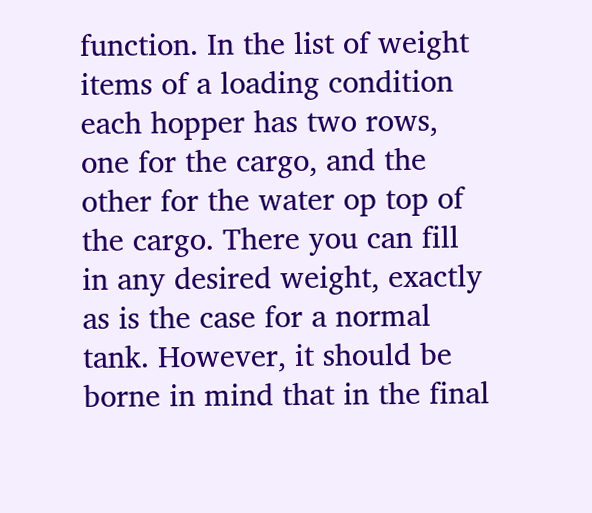function. In the list of weight items of a loading condition each hopper has two rows, one for the cargo, and the other for the water op top of the cargo. There you can fill in any desired weight, exactly as is the case for a normal tank. However, it should be borne in mind that in the final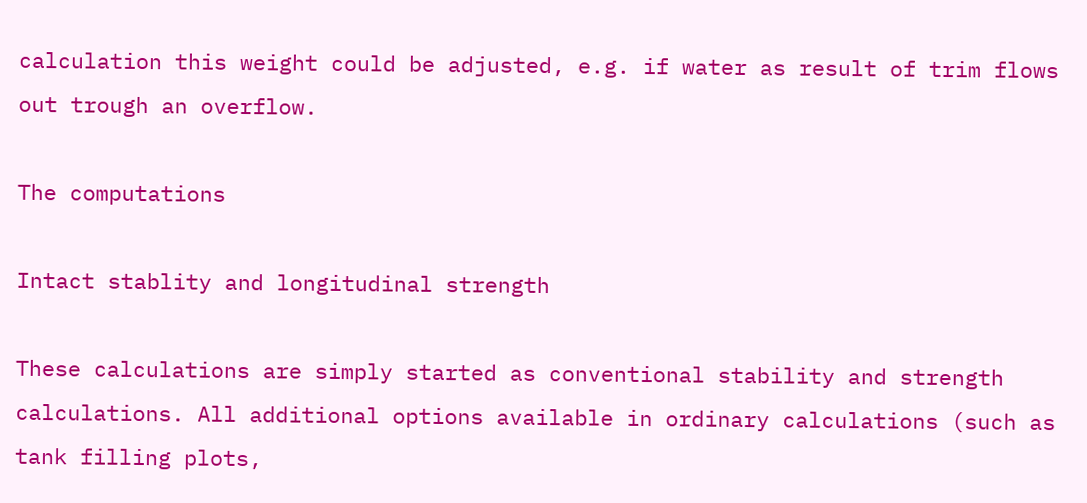calculation this weight could be adjusted, e.g. if water as result of trim flows out trough an overflow.

The computations

Intact stablity and longitudinal strength

These calculations are simply started as conventional stability and strength calculations. All additional options available in ordinary calculations (such as tank filling plots,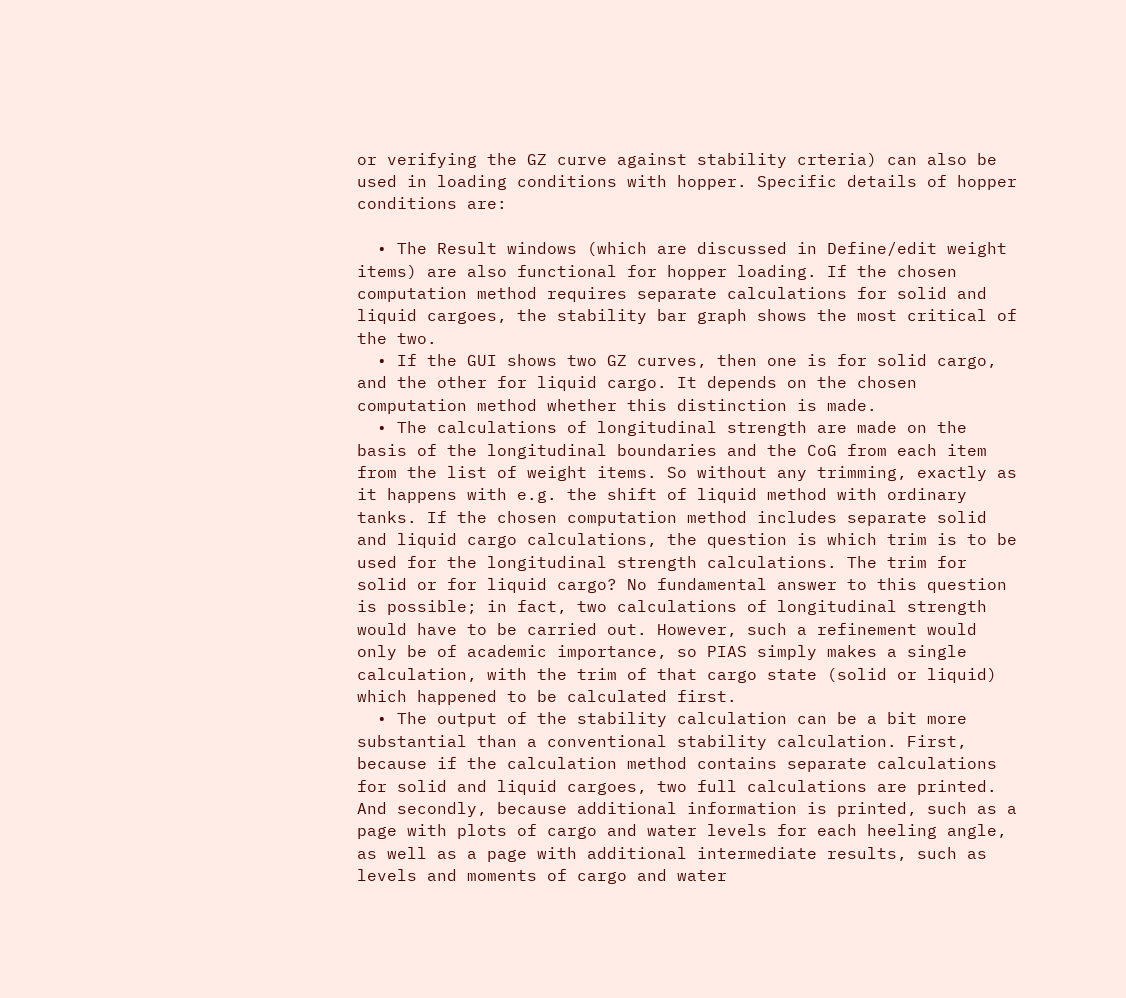or verifying the GZ curve against stability crteria) can also be used in loading conditions with hopper. Specific details of hopper conditions are:

  • The Result windows (which are discussed in Define/edit weight items) are also functional for hopper loading. If the chosen computation method requires separate calculations for solid and liquid cargoes, the stability bar graph shows the most critical of the two.
  • If the GUI shows two GZ curves, then one is for solid cargo, and the other for liquid cargo. It depends on the chosen computation method whether this distinction is made.
  • The calculations of longitudinal strength are made on the basis of the longitudinal boundaries and the CoG from each item from the list of weight items. So without any trimming, exactly as it happens with e.g. the shift of liquid method with ordinary tanks. If the chosen computation method includes separate solid and liquid cargo calculations, the question is which trim is to be used for the longitudinal strength calculations. The trim for solid or for liquid cargo? No fundamental answer to this question is possible; in fact, two calculations of longitudinal strength would have to be carried out. However, such a refinement would only be of academic importance, so PIAS simply makes a single calculation, with the trim of that cargo state (solid or liquid) which happened to be calculated first.
  • The output of the stability calculation can be a bit more substantial than a conventional stability calculation. First, because if the calculation method contains separate calculations for solid and liquid cargoes, two full calculations are printed. And secondly, because additional information is printed, such as a page with plots of cargo and water levels for each heeling angle, as well as a page with additional intermediate results, such as levels and moments of cargo and water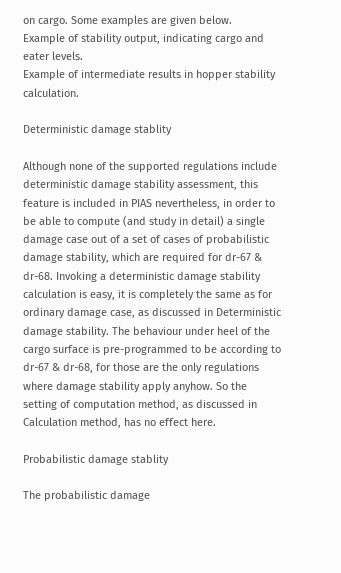on cargo. Some examples are given below.
Example of stability output, indicating cargo and eater levels.
Example of intermediate results in hopper stability calculation.

Deterministic damage stablity

Although none of the supported regulations include deterministic damage stability assessment, this feature is included in PIAS nevertheless, in order to be able to compute (and study in detail) a single damage case out of a set of cases of probabilistic damage stability, which are required for dr-67 & dr-68. Invoking a deterministic damage stability calculation is easy, it is completely the same as for ordinary damage case, as discussed in Deterministic damage stability. The behaviour under heel of the cargo surface is pre-programmed to be according to dr-67 & dr-68, for those are the only regulations where damage stability apply anyhow. So the setting of computation method, as discussed in Calculation method, has no effect here.

Probabilistic damage stablity

The probabilistic damage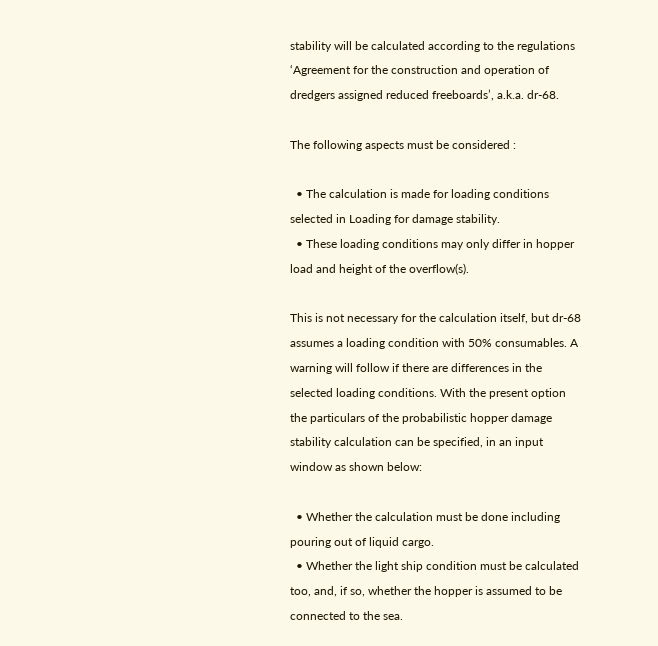stability will be calculated according to the regulations ‘Agreement for the construction and operation of dredgers assigned reduced freeboards’, a.k.a. dr-68.

The following aspects must be considered :

  • The calculation is made for loading conditions selected in Loading for damage stability.
  • These loading conditions may only differ in hopper load and height of the overflow(s).

This is not necessary for the calculation itself, but dr-68 assumes a loading condition with 50% consumables. A warning will follow if there are differences in the selected loading conditions. With the present option the particulars of the probabilistic hopper damage stability calculation can be specified, in an input window as shown below:

  • Whether the calculation must be done including pouring out of liquid cargo.
  • Whether the light ship condition must be calculated too, and, if so, whether the hopper is assumed to be connected to the sea.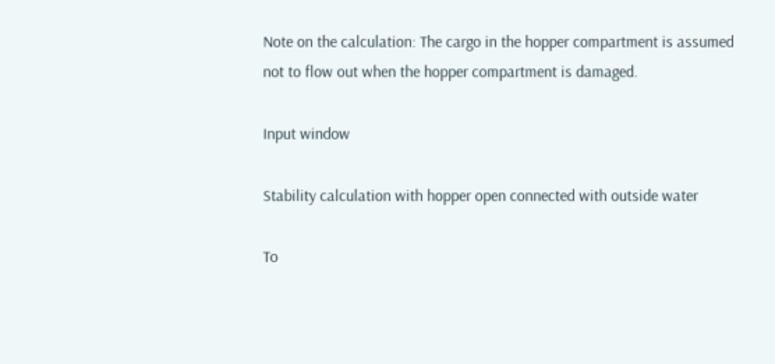Note on the calculation: The cargo in the hopper compartment is assumed not to flow out when the hopper compartment is damaged.

Input window

Stability calculation with hopper open connected with outside water

To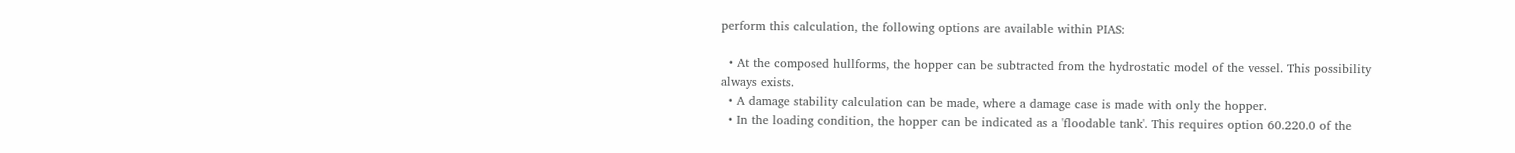perform this calculation, the following options are available within PIAS:

  • At the composed hullforms, the hopper can be subtracted from the hydrostatic model of the vessel. This possibility always exists.
  • A damage stability calculation can be made, where a damage case is made with only the hopper.
  • In the loading condition, the hopper can be indicated as a 'floodable tank'. This requires option 60.220.0 of the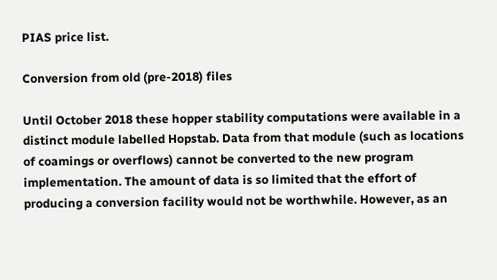PIAS price list.

Conversion from old (pre-2018) files

Until October 2018 these hopper stability computations were available in a distinct module labelled Hopstab. Data from that module (such as locations of coamings or overflows) cannot be converted to the new program implementation. The amount of data is so limited that the effort of producing a conversion facility would not be worthwhile. However, as an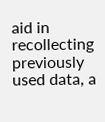aid in recollecting previously used data, a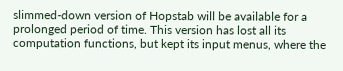slimmed-down version of Hopstab will be available for a prolonged period of time. This version has lost all its computation functions, but kept its input menus, where the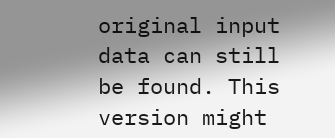original input data can still be found. This version might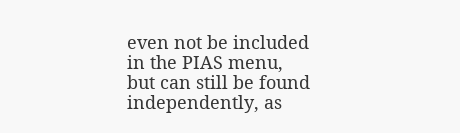even not be included in the PIAS menu, but can still be found independently, as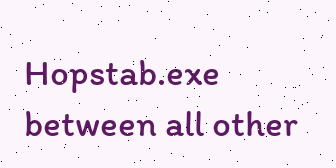Hopstab.exe between all other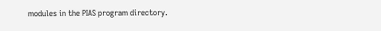modules in the PIAS program directory.